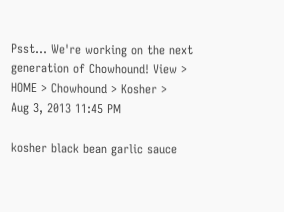Psst... We're working on the next generation of Chowhound! View >
HOME > Chowhound > Kosher >
Aug 3, 2013 11:45 PM

kosher black bean garlic sauce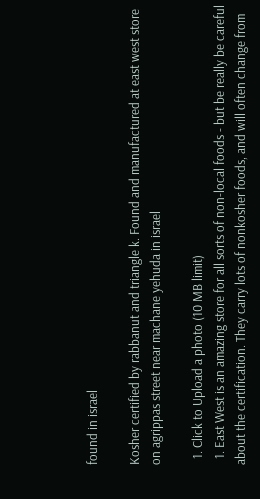found in israel

Kosher certified by rabbanut and triangle k. Found and manufactured at east west store on agrippas street near machane yehuda in israel

  1. Click to Upload a photo (10 MB limit)
  1. East West is an amazing store for all sorts of non-local foods - but be really be careful about the certification. They carry lots of nonkosher foods, and will often change from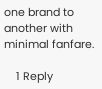one brand to another with minimal fanfare.

    1 Reply